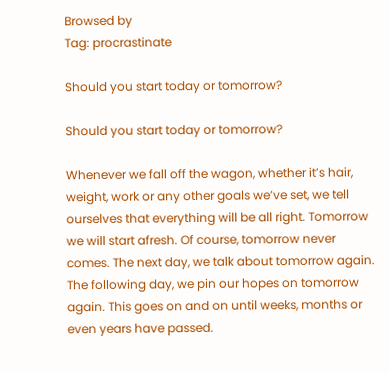Browsed by
Tag: procrastinate

Should you start today or tomorrow?

Should you start today or tomorrow?

Whenever we fall off the wagon, whether it’s hair, weight, work or any other goals we’ve set, we tell ourselves that everything will be all right. Tomorrow we will start afresh. Of course, tomorrow never comes. The next day, we talk about tomorrow again. The following day, we pin our hopes on tomorrow again. This goes on and on until weeks, months or even years have passed.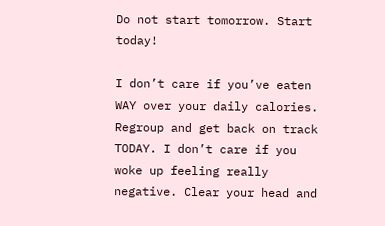Do not start tomorrow. Start today!

I don’t care if you’ve eaten WAY over your daily calories. Regroup and get back on track TODAY. I don’t care if you woke up feeling really negative. Clear your head and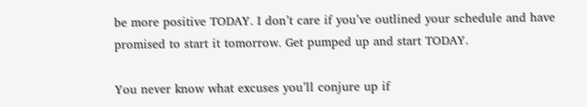be more positive TODAY. I don’t care if you’ve outlined your schedule and have promised to start it tomorrow. Get pumped up and start TODAY.

You never know what excuses you’ll conjure up if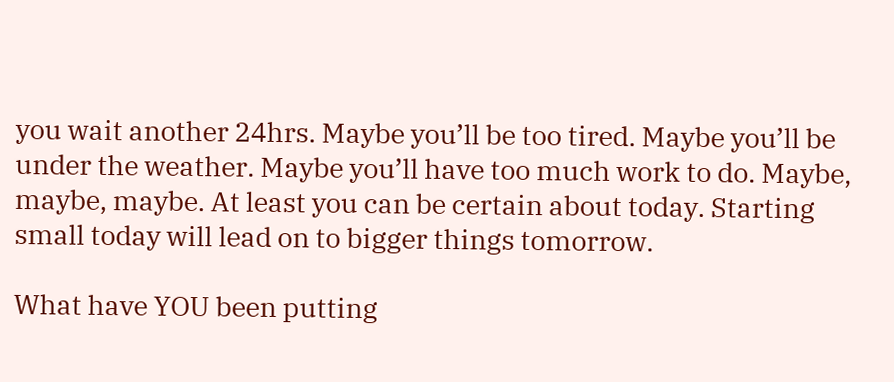you wait another 24hrs. Maybe you’ll be too tired. Maybe you’ll be under the weather. Maybe you’ll have too much work to do. Maybe, maybe, maybe. At least you can be certain about today. Starting small today will lead on to bigger things tomorrow.

What have YOU been putting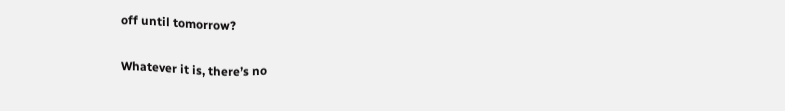off until tomorrow?

Whatever it is, there’s no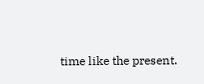time like the present.